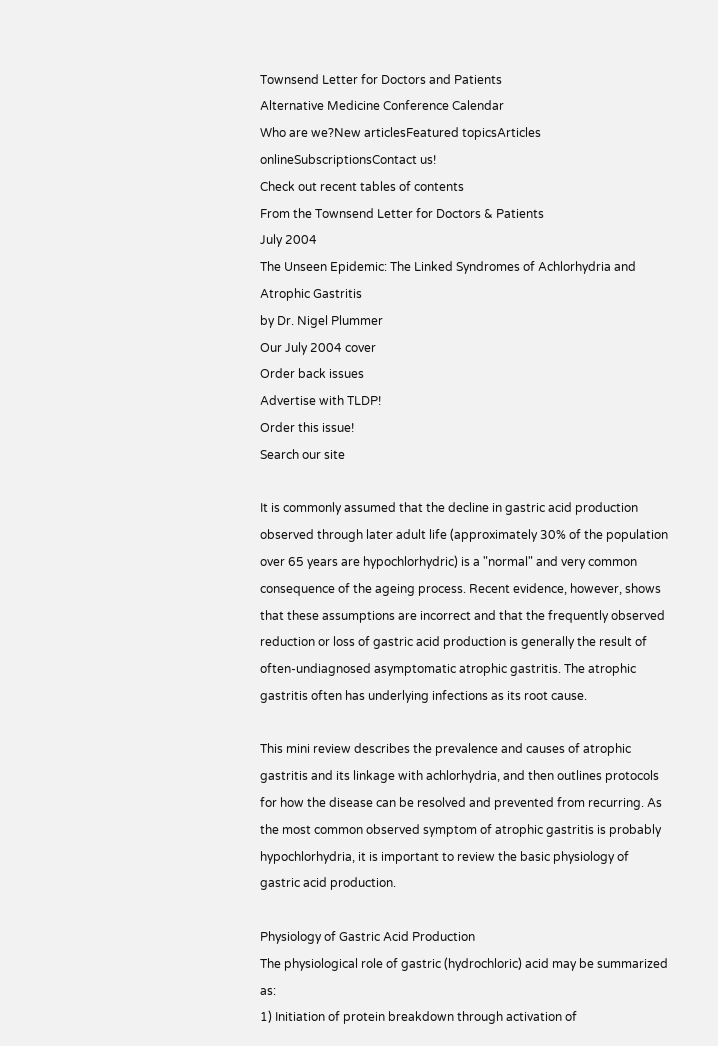Townsend Letter for Doctors and Patients
Alternative Medicine Conference Calendar
Who are we?New articlesFeatured topicsArticles onlineSubscriptionsContact us!
Check out recent tables of contents
From the Townsend Letter for Doctors & Patients
July 2004
The Unseen Epidemic: The Linked Syndromes of Achlorhydria and Atrophic Gastritis
by Dr. Nigel Plummer
Our July 2004 cover
Order back issues
Advertise with TLDP!
Order this issue!
Search our site

It is commonly assumed that the decline in gastric acid production observed through later adult life (approximately 30% of the population over 65 years are hypochlorhydric) is a "normal" and very common consequence of the ageing process. Recent evidence, however, shows that these assumptions are incorrect and that the frequently observed reduction or loss of gastric acid production is generally the result of often-undiagnosed asymptomatic atrophic gastritis. The atrophic gastritis often has underlying infections as its root cause.

This mini review describes the prevalence and causes of atrophic gastritis and its linkage with achlorhydria, and then outlines protocols for how the disease can be resolved and prevented from recurring. As the most common observed symptom of atrophic gastritis is probably hypochlorhydria, it is important to review the basic physiology of gastric acid production.

Physiology of Gastric Acid Production
The physiological role of gastric (hydrochloric) acid may be summarized as:
1) Initiation of protein breakdown through activation of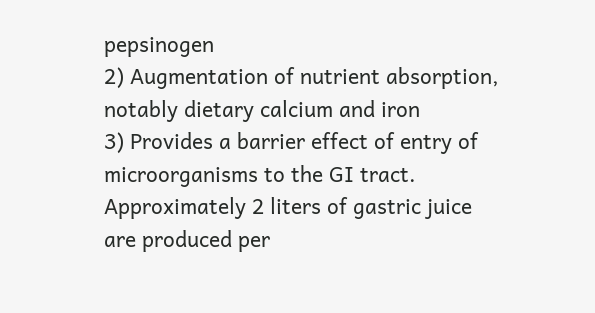pepsinogen
2) Augmentation of nutrient absorption, notably dietary calcium and iron
3) Provides a barrier effect of entry of microorganisms to the GI tract.
Approximately 2 liters of gastric juice are produced per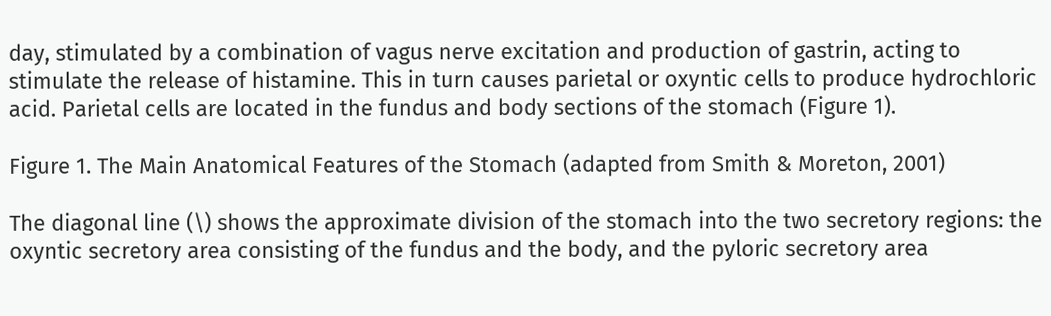day, stimulated by a combination of vagus nerve excitation and production of gastrin, acting to stimulate the release of histamine. This in turn causes parietal or oxyntic cells to produce hydrochloric acid. Parietal cells are located in the fundus and body sections of the stomach (Figure 1).

Figure 1. The Main Anatomical Features of the Stomach (adapted from Smith & Moreton, 2001)

The diagonal line (\) shows the approximate division of the stomach into the two secretory regions: the oxyntic secretory area consisting of the fundus and the body, and the pyloric secretory area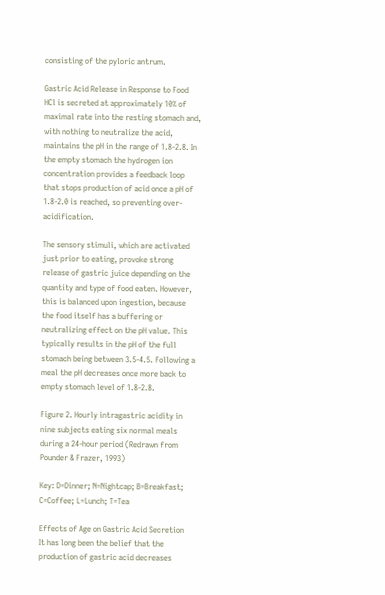consisting of the pyloric antrum.

Gastric Acid Release in Response to Food
HCl is secreted at approximately 10% of maximal rate into the resting stomach and, with nothing to neutralize the acid, maintains the pH in the range of 1.8-2.8. In the empty stomach the hydrogen ion concentration provides a feedback loop that stops production of acid once a pH of 1.8-2.0 is reached, so preventing over-acidification.

The sensory stimuli, which are activated just prior to eating, provoke strong release of gastric juice depending on the quantity and type of food eaten. However, this is balanced upon ingestion, because the food itself has a buffering or neutralizing effect on the pH value. This typically results in the pH of the full stomach being between 3.5-4.5. Following a meal the pH decreases once more back to empty stomach level of 1.8-2.8.

Figure 2. Hourly intragastric acidity in nine subjects eating six normal meals during a 24-hour period (Redrawn from Pounder & Frazer, 1993)

Key: D=Dinner; N=Nightcap; B=Breakfast; C=Coffee; L=Lunch; T=Tea

Effects of Age on Gastric Acid Secretion
It has long been the belief that the production of gastric acid decreases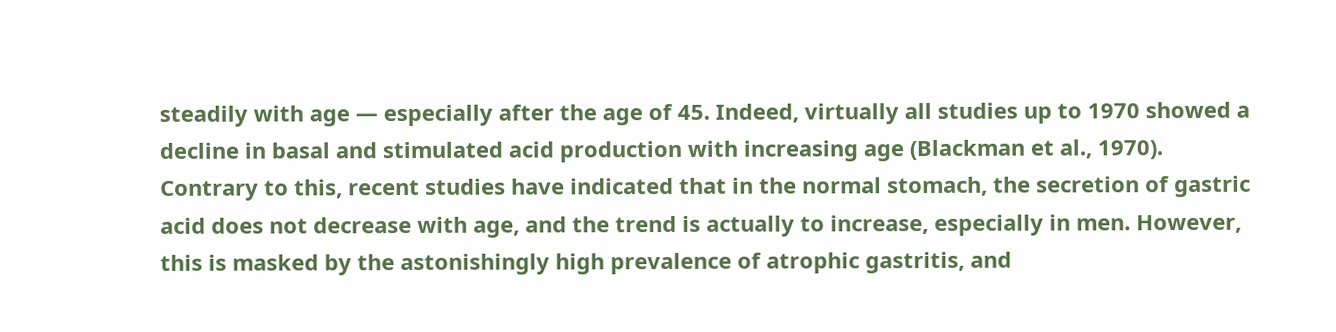steadily with age — especially after the age of 45. Indeed, virtually all studies up to 1970 showed a decline in basal and stimulated acid production with increasing age (Blackman et al., 1970). Contrary to this, recent studies have indicated that in the normal stomach, the secretion of gastric acid does not decrease with age, and the trend is actually to increase, especially in men. However, this is masked by the astonishingly high prevalence of atrophic gastritis, and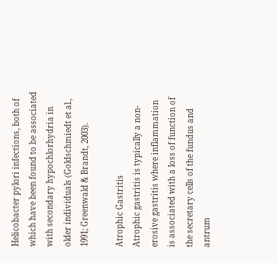Helicobacter pylori infections, both of which have been found to be associated with secondary hypochlorhydria in older individuals (Goldschmiedt et al., 1991; Greenwald & Brandt, 2003).

Atrophic Gastritis
Atrophic gastritis is typically a non-erosive gastritis where inflammation is associated with a loss of function of the secretary cells of the fundus and antrum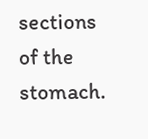sections of the stomach.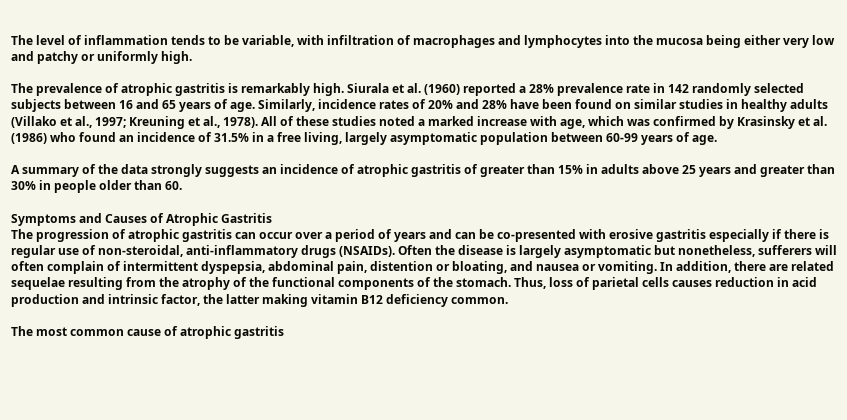The level of inflammation tends to be variable, with infiltration of macrophages and lymphocytes into the mucosa being either very low and patchy or uniformly high.

The prevalence of atrophic gastritis is remarkably high. Siurala et al. (1960) reported a 28% prevalence rate in 142 randomly selected subjects between 16 and 65 years of age. Similarly, incidence rates of 20% and 28% have been found on similar studies in healthy adults (Villako et al., 1997; Kreuning et al., 1978). All of these studies noted a marked increase with age, which was confirmed by Krasinsky et al. (1986) who found an incidence of 31.5% in a free living, largely asymptomatic population between 60-99 years of age.

A summary of the data strongly suggests an incidence of atrophic gastritis of greater than 15% in adults above 25 years and greater than 30% in people older than 60.

Symptoms and Causes of Atrophic Gastritis
The progression of atrophic gastritis can occur over a period of years and can be co-presented with erosive gastritis especially if there is regular use of non-steroidal, anti-inflammatory drugs (NSAIDs). Often the disease is largely asymptomatic but nonetheless, sufferers will often complain of intermittent dyspepsia, abdominal pain, distention or bloating, and nausea or vomiting. In addition, there are related sequelae resulting from the atrophy of the functional components of the stomach. Thus, loss of parietal cells causes reduction in acid production and intrinsic factor, the latter making vitamin B12 deficiency common.

The most common cause of atrophic gastritis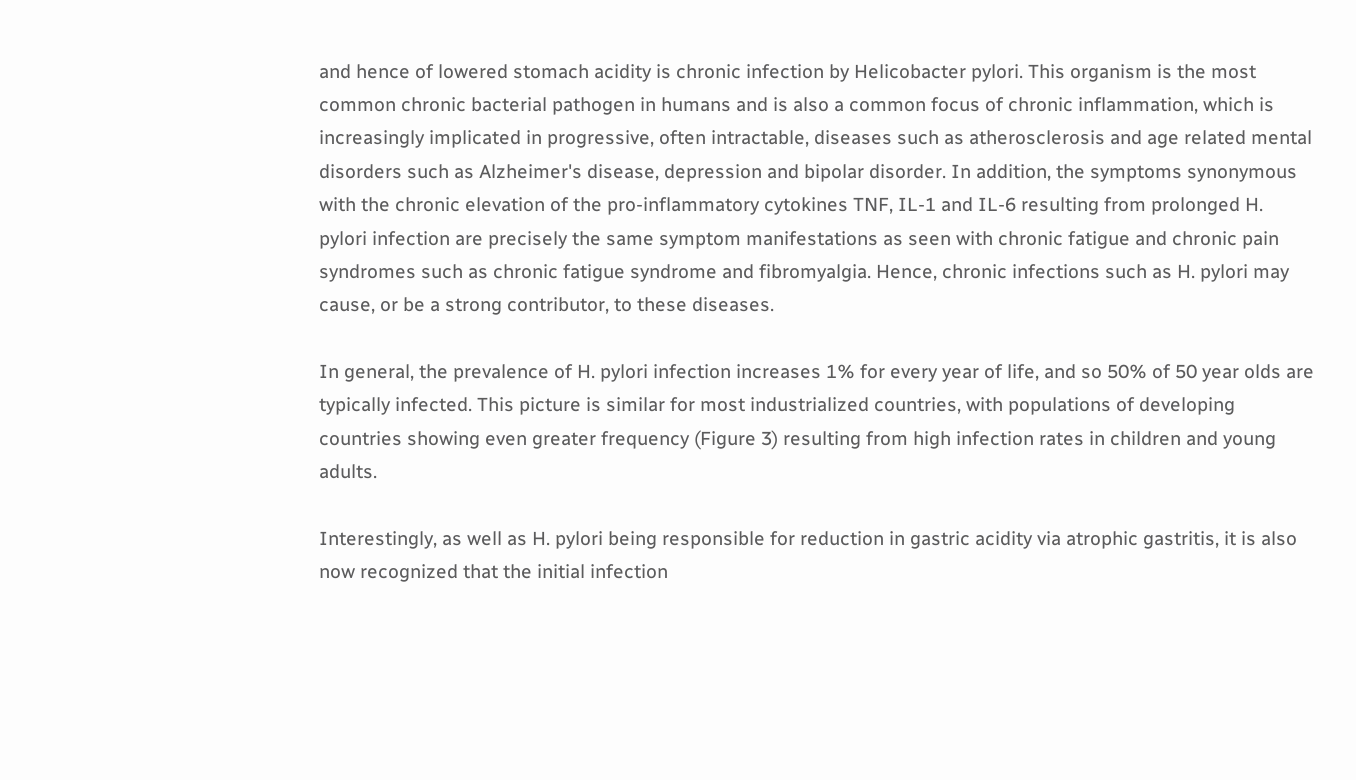and hence of lowered stomach acidity is chronic infection by Helicobacter pylori. This organism is the most common chronic bacterial pathogen in humans and is also a common focus of chronic inflammation, which is increasingly implicated in progressive, often intractable, diseases such as atherosclerosis and age related mental disorders such as Alzheimer's disease, depression and bipolar disorder. In addition, the symptoms synonymous with the chronic elevation of the pro-inflammatory cytokines TNF, IL-1 and IL-6 resulting from prolonged H. pylori infection are precisely the same symptom manifestations as seen with chronic fatigue and chronic pain syndromes such as chronic fatigue syndrome and fibromyalgia. Hence, chronic infections such as H. pylori may cause, or be a strong contributor, to these diseases.

In general, the prevalence of H. pylori infection increases 1% for every year of life, and so 50% of 50 year olds are typically infected. This picture is similar for most industrialized countries, with populations of developing countries showing even greater frequency (Figure 3) resulting from high infection rates in children and young adults.

Interestingly, as well as H. pylori being responsible for reduction in gastric acidity via atrophic gastritis, it is also now recognized that the initial infection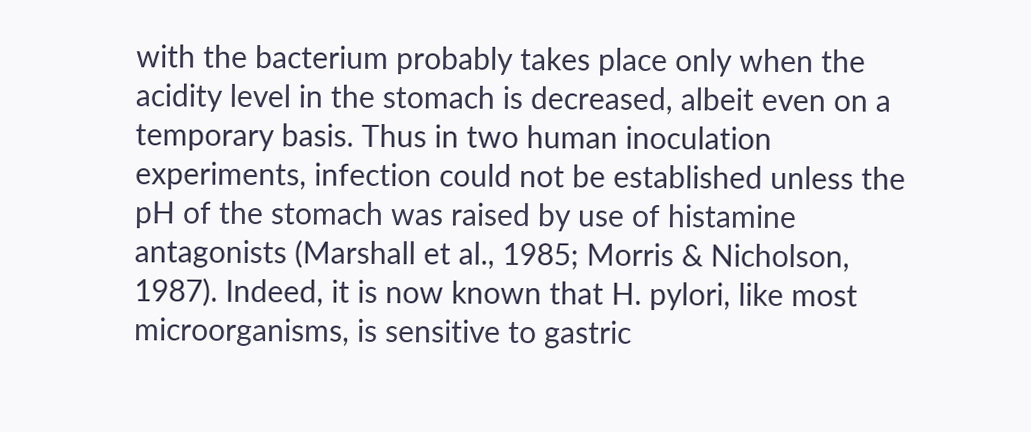with the bacterium probably takes place only when the acidity level in the stomach is decreased, albeit even on a temporary basis. Thus in two human inoculation experiments, infection could not be established unless the pH of the stomach was raised by use of histamine antagonists (Marshall et al., 1985; Morris & Nicholson, 1987). Indeed, it is now known that H. pylori, like most microorganisms, is sensitive to gastric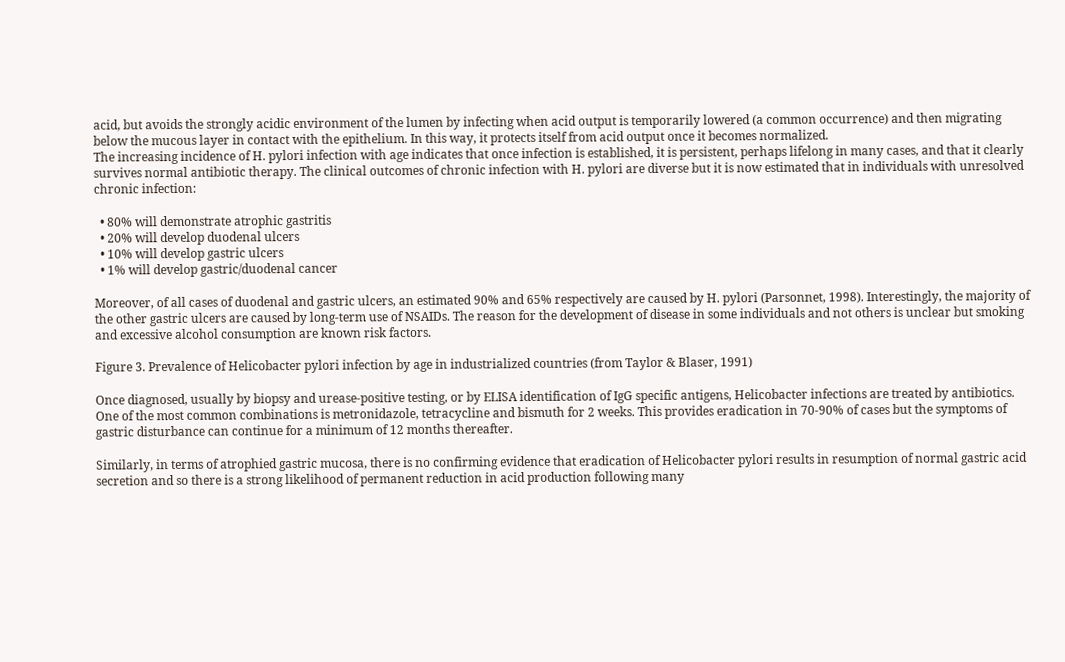acid, but avoids the strongly acidic environment of the lumen by infecting when acid output is temporarily lowered (a common occurrence) and then migrating below the mucous layer in contact with the epithelium. In this way, it protects itself from acid output once it becomes normalized.
The increasing incidence of H. pylori infection with age indicates that once infection is established, it is persistent, perhaps lifelong in many cases, and that it clearly survives normal antibiotic therapy. The clinical outcomes of chronic infection with H. pylori are diverse but it is now estimated that in individuals with unresolved chronic infection:

  • 80% will demonstrate atrophic gastritis
  • 20% will develop duodenal ulcers
  • 10% will develop gastric ulcers
  • 1% will develop gastric/duodenal cancer

Moreover, of all cases of duodenal and gastric ulcers, an estimated 90% and 65% respectively are caused by H. pylori (Parsonnet, 1998). Interestingly, the majority of the other gastric ulcers are caused by long-term use of NSAIDs. The reason for the development of disease in some individuals and not others is unclear but smoking and excessive alcohol consumption are known risk factors.

Figure 3. Prevalence of Helicobacter pylori infection by age in industrialized countries (from Taylor & Blaser, 1991)

Once diagnosed, usually by biopsy and urease-positive testing, or by ELISA identification of IgG specific antigens, Helicobacter infections are treated by antibiotics. One of the most common combinations is metronidazole, tetracycline and bismuth for 2 weeks. This provides eradication in 70-90% of cases but the symptoms of gastric disturbance can continue for a minimum of 12 months thereafter.

Similarly, in terms of atrophied gastric mucosa, there is no confirming evidence that eradication of Helicobacter pylori results in resumption of normal gastric acid secretion and so there is a strong likelihood of permanent reduction in acid production following many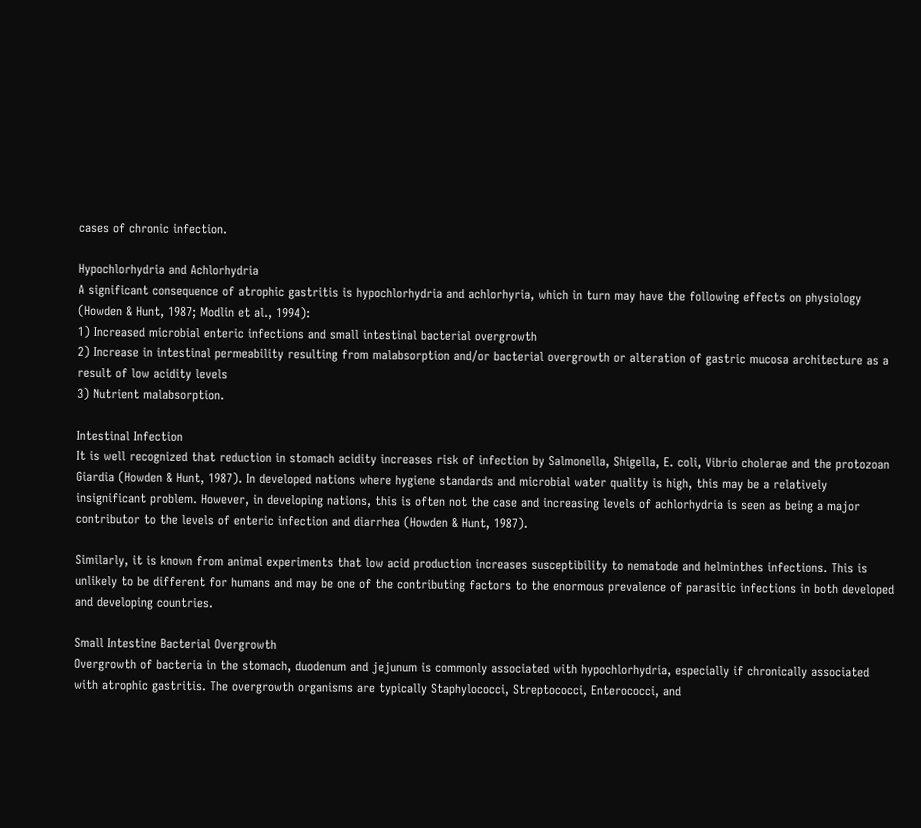cases of chronic infection.

Hypochlorhydria and Achlorhydria
A significant consequence of atrophic gastritis is hypochlorhydria and achlorhyria, which in turn may have the following effects on physiology (Howden & Hunt, 1987; Modlin et al., 1994):
1) Increased microbial enteric infections and small intestinal bacterial overgrowth
2) Increase in intestinal permeability resulting from malabsorption and/or bacterial overgrowth or alteration of gastric mucosa architecture as a result of low acidity levels
3) Nutrient malabsorption.

Intestinal Infection
It is well recognized that reduction in stomach acidity increases risk of infection by Salmonella, Shigella, E. coli, Vibrio cholerae and the protozoan Giardia (Howden & Hunt, 1987). In developed nations where hygiene standards and microbial water quality is high, this may be a relatively insignificant problem. However, in developing nations, this is often not the case and increasing levels of achlorhydria is seen as being a major contributor to the levels of enteric infection and diarrhea (Howden & Hunt, 1987).

Similarly, it is known from animal experiments that low acid production increases susceptibility to nematode and helminthes infections. This is unlikely to be different for humans and may be one of the contributing factors to the enormous prevalence of parasitic infections in both developed and developing countries.

Small Intestine Bacterial Overgrowth
Overgrowth of bacteria in the stomach, duodenum and jejunum is commonly associated with hypochlorhydria, especially if chronically associated with atrophic gastritis. The overgrowth organisms are typically Staphylococci, Streptococci, Enterococci, and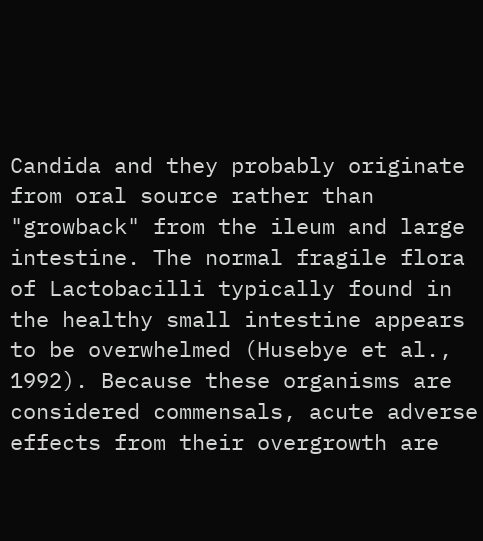Candida and they probably originate from oral source rather than "growback" from the ileum and large intestine. The normal fragile flora of Lactobacilli typically found in the healthy small intestine appears to be overwhelmed (Husebye et al., 1992). Because these organisms are considered commensals, acute adverse effects from their overgrowth are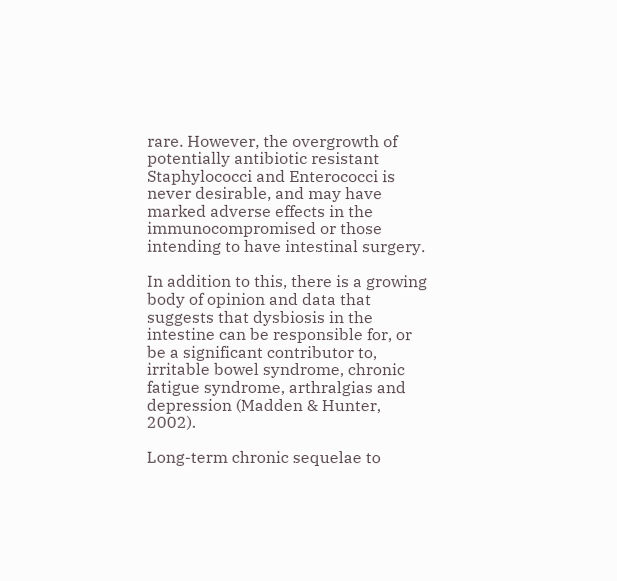rare. However, the overgrowth of potentially antibiotic resistant Staphylococci and Enterococci is never desirable, and may have marked adverse effects in the immunocompromised or those intending to have intestinal surgery.

In addition to this, there is a growing body of opinion and data that suggests that dysbiosis in the intestine can be responsible for, or be a significant contributor to, irritable bowel syndrome, chronic fatigue syndrome, arthralgias and depression (Madden & Hunter, 2002).

Long-term chronic sequelae to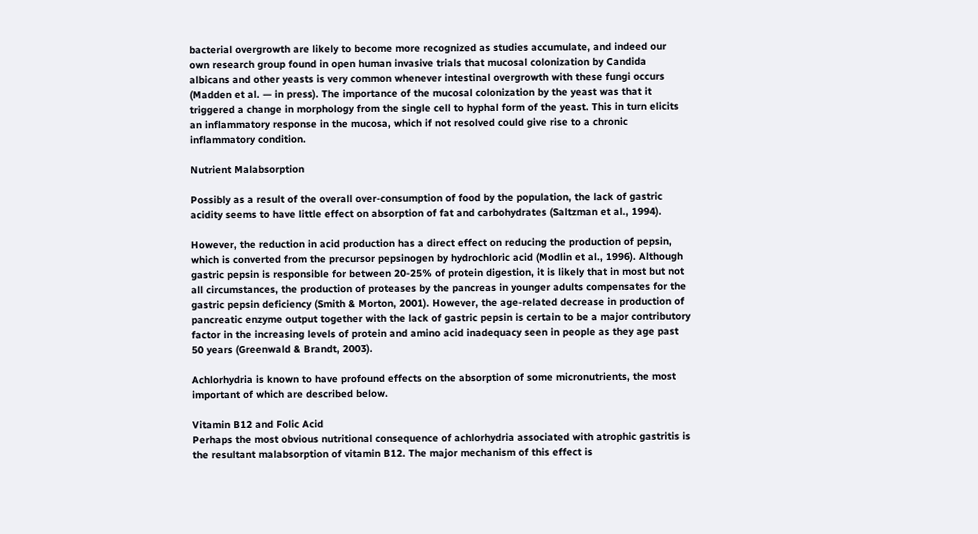bacterial overgrowth are likely to become more recognized as studies accumulate, and indeed our own research group found in open human invasive trials that mucosal colonization by Candida albicans and other yeasts is very common whenever intestinal overgrowth with these fungi occurs (Madden et al. — in press). The importance of the mucosal colonization by the yeast was that it triggered a change in morphology from the single cell to hyphal form of the yeast. This in turn elicits an inflammatory response in the mucosa, which if not resolved could give rise to a chronic inflammatory condition.

Nutrient Malabsorption

Possibly as a result of the overall over-consumption of food by the population, the lack of gastric acidity seems to have little effect on absorption of fat and carbohydrates (Saltzman et al., 1994).

However, the reduction in acid production has a direct effect on reducing the production of pepsin, which is converted from the precursor pepsinogen by hydrochloric acid (Modlin et al., 1996). Although gastric pepsin is responsible for between 20-25% of protein digestion, it is likely that in most but not all circumstances, the production of proteases by the pancreas in younger adults compensates for the gastric pepsin deficiency (Smith & Morton, 2001). However, the age-related decrease in production of pancreatic enzyme output together with the lack of gastric pepsin is certain to be a major contributory factor in the increasing levels of protein and amino acid inadequacy seen in people as they age past 50 years (Greenwald & Brandt, 2003).

Achlorhydria is known to have profound effects on the absorption of some micronutrients, the most important of which are described below.

Vitamin B12 and Folic Acid
Perhaps the most obvious nutritional consequence of achlorhydria associated with atrophic gastritis is the resultant malabsorption of vitamin B12. The major mechanism of this effect is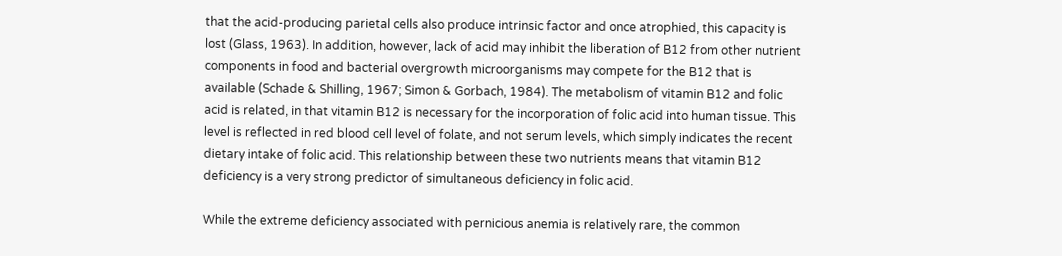that the acid-producing parietal cells also produce intrinsic factor and once atrophied, this capacity is lost (Glass, 1963). In addition, however, lack of acid may inhibit the liberation of B12 from other nutrient components in food and bacterial overgrowth microorganisms may compete for the B12 that is available (Schade & Shilling, 1967; Simon & Gorbach, 1984). The metabolism of vitamin B12 and folic acid is related, in that vitamin B12 is necessary for the incorporation of folic acid into human tissue. This level is reflected in red blood cell level of folate, and not serum levels, which simply indicates the recent dietary intake of folic acid. This relationship between these two nutrients means that vitamin B12 deficiency is a very strong predictor of simultaneous deficiency in folic acid.

While the extreme deficiency associated with pernicious anemia is relatively rare, the common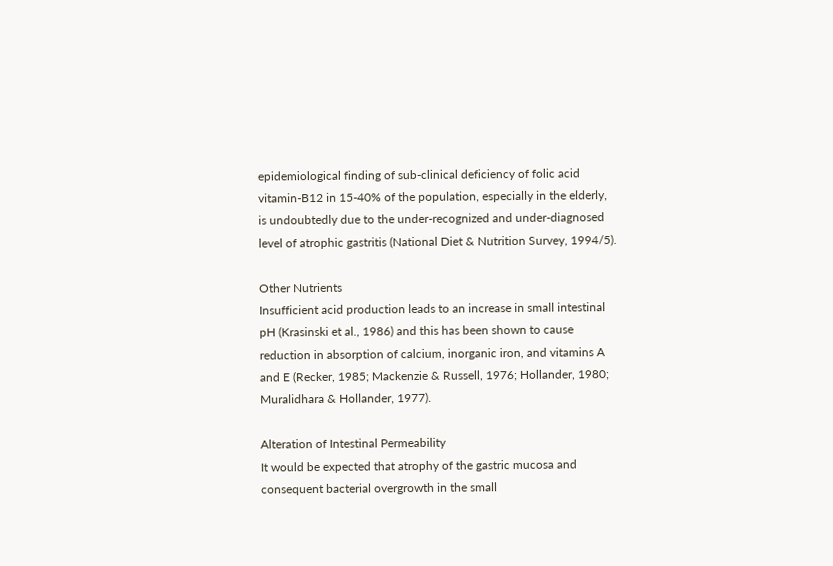epidemiological finding of sub-clinical deficiency of folic acid vitamin-B12 in 15-40% of the population, especially in the elderly, is undoubtedly due to the under-recognized and under-diagnosed level of atrophic gastritis (National Diet & Nutrition Survey, 1994/5).

Other Nutrients
Insufficient acid production leads to an increase in small intestinal pH (Krasinski et al., 1986) and this has been shown to cause reduction in absorption of calcium, inorganic iron, and vitamins A and E (Recker, 1985; Mackenzie & Russell, 1976; Hollander, 1980; Muralidhara & Hollander, 1977).

Alteration of Intestinal Permeability
It would be expected that atrophy of the gastric mucosa and consequent bacterial overgrowth in the small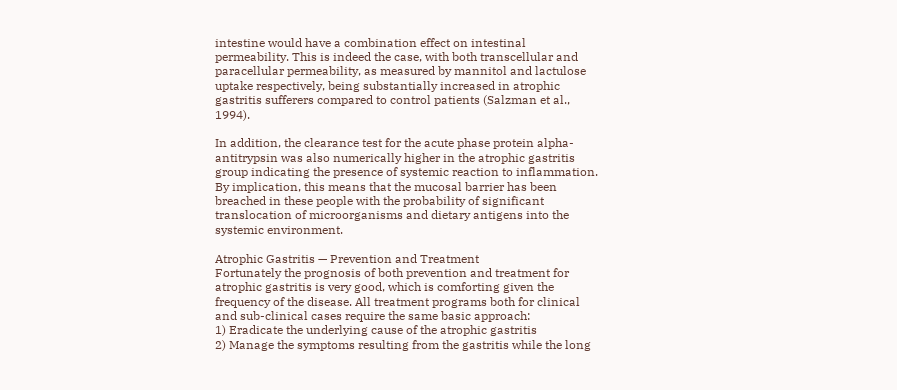intestine would have a combination effect on intestinal permeability. This is indeed the case, with both transcellular and paracellular permeability, as measured by mannitol and lactulose uptake respectively, being substantially increased in atrophic gastritis sufferers compared to control patients (Salzman et al., 1994).

In addition, the clearance test for the acute phase protein alpha-antitrypsin was also numerically higher in the atrophic gastritis group indicating the presence of systemic reaction to inflammation. By implication, this means that the mucosal barrier has been breached in these people with the probability of significant translocation of microorganisms and dietary antigens into the systemic environment.

Atrophic Gastritis — Prevention and Treatment
Fortunately the prognosis of both prevention and treatment for atrophic gastritis is very good, which is comforting given the frequency of the disease. All treatment programs both for clinical and sub-clinical cases require the same basic approach:
1) Eradicate the underlying cause of the atrophic gastritis
2) Manage the symptoms resulting from the gastritis while the long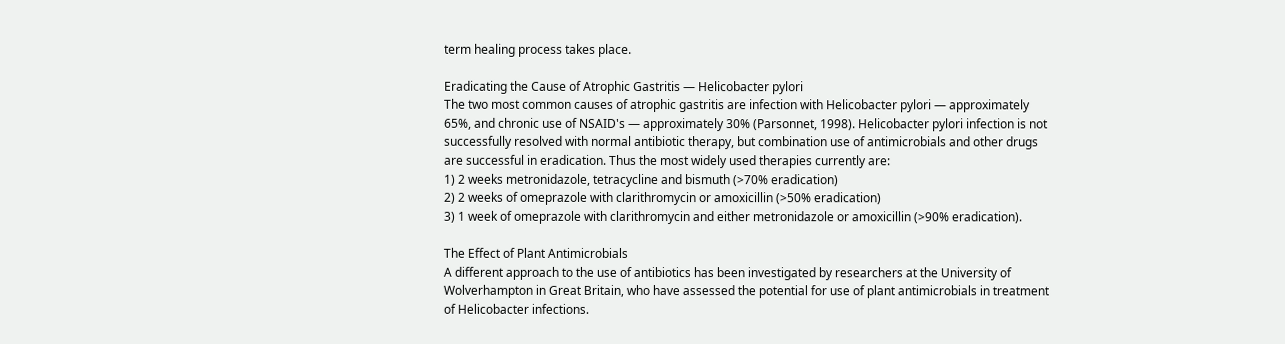term healing process takes place.

Eradicating the Cause of Atrophic Gastritis — Helicobacter pylori
The two most common causes of atrophic gastritis are infection with Helicobacter pylori — approximately 65%, and chronic use of NSAID's — approximately 30% (Parsonnet, 1998). Helicobacter pylori infection is not successfully resolved with normal antibiotic therapy, but combination use of antimicrobials and other drugs are successful in eradication. Thus the most widely used therapies currently are:
1) 2 weeks metronidazole, tetracycline and bismuth (>70% eradication)
2) 2 weeks of omeprazole with clarithromycin or amoxicillin (>50% eradication)
3) 1 week of omeprazole with clarithromycin and either metronidazole or amoxicillin (>90% eradication).

The Effect of Plant Antimicrobials
A different approach to the use of antibiotics has been investigated by researchers at the University of Wolverhampton in Great Britain, who have assessed the potential for use of plant antimicrobials in treatment of Helicobacter infections.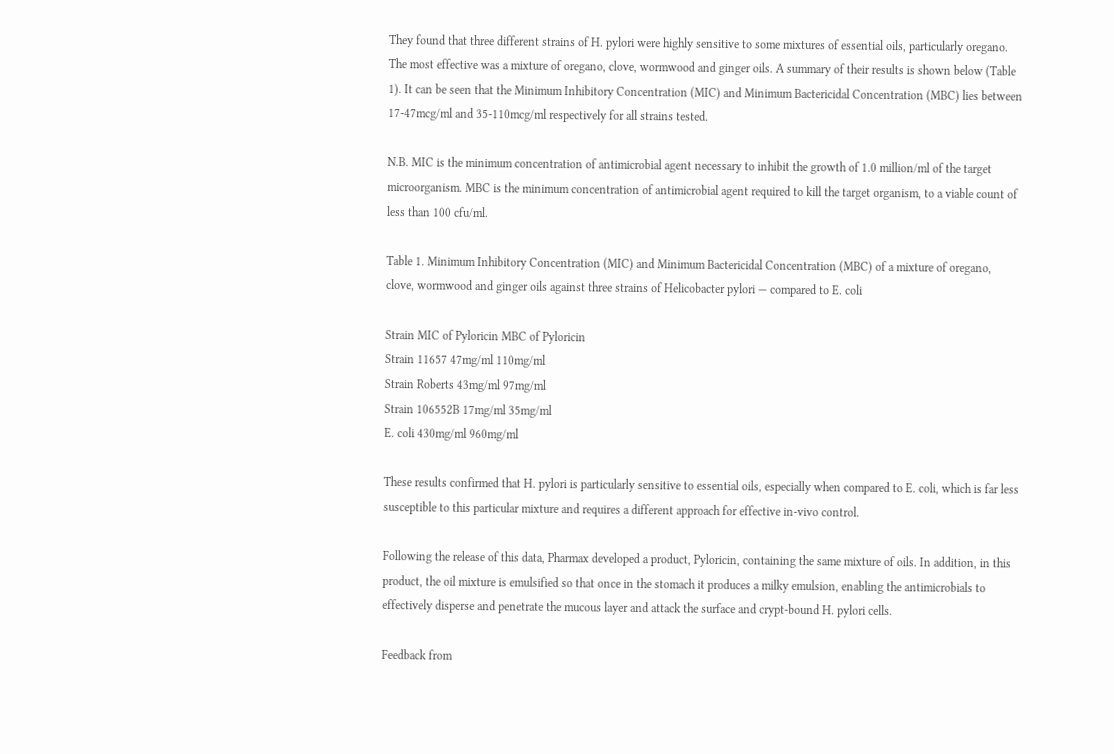They found that three different strains of H. pylori were highly sensitive to some mixtures of essential oils, particularly oregano. The most effective was a mixture of oregano, clove, wormwood and ginger oils. A summary of their results is shown below (Table 1). It can be seen that the Minimum Inhibitory Concentration (MIC) and Minimum Bactericidal Concentration (MBC) lies between 17-47mcg/ml and 35-110mcg/ml respectively for all strains tested.

N.B. MIC is the minimum concentration of antimicrobial agent necessary to inhibit the growth of 1.0 million/ml of the target microorganism. MBC is the minimum concentration of antimicrobial agent required to kill the target organism, to a viable count of less than 100 cfu/ml.

Table 1. Minimum Inhibitory Concentration (MIC) and Minimum Bactericidal Concentration (MBC) of a mixture of oregano, clove, wormwood and ginger oils against three strains of Helicobacter pylori — compared to E. coli

Strain MIC of Pyloricin MBC of Pyloricin
Strain 11657 47mg/ml 110mg/ml
Strain Roberts 43mg/ml 97mg/ml
Strain 106552B 17mg/ml 35mg/ml
E. coli 430mg/ml 960mg/ml

These results confirmed that H. pylori is particularly sensitive to essential oils, especially when compared to E. coli, which is far less susceptible to this particular mixture and requires a different approach for effective in-vivo control.

Following the release of this data, Pharmax developed a product, Pyloricin, containing the same mixture of oils. In addition, in this product, the oil mixture is emulsified so that once in the stomach it produces a milky emulsion, enabling the antimicrobials to effectively disperse and penetrate the mucous layer and attack the surface and crypt-bound H. pylori cells.

Feedback from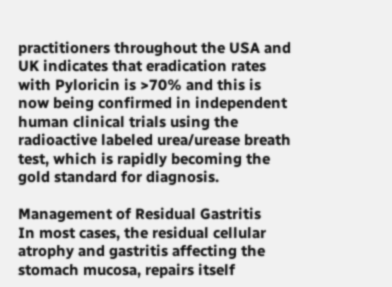practitioners throughout the USA and UK indicates that eradication rates with Pyloricin is >70% and this is now being confirmed in independent human clinical trials using the radioactive labeled urea/urease breath test, which is rapidly becoming the gold standard for diagnosis.

Management of Residual Gastritis
In most cases, the residual cellular atrophy and gastritis affecting the stomach mucosa, repairs itself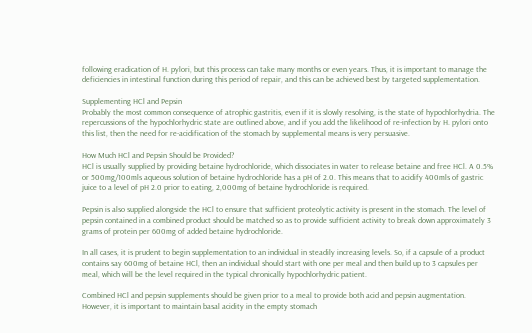following eradication of H. pylori, but this process can take many months or even years. Thus, it is important to manage the deficiencies in intestinal function during this period of repair, and this can be achieved best by targeted supplementation.

Supplementing HCl and Pepsin
Probably the most common consequence of atrophic gastritis, even if it is slowly resolving, is the state of hypochlorhydria. The repercussions of the hypochlorhydric state are outlined above, and if you add the likelihood of re-infection by H. pylori onto this list, then the need for re-acidification of the stomach by supplemental means is very persuasive.

How Much HCl and Pepsin Should be Provided?
HCl is usually supplied by providing betaine hydrochloride, which dissociates in water to release betaine and free HCl. A 0.5% or 500mg/100mls aqueous solution of betaine hydrochloride has a pH of 2.0. This means that to acidify 400mls of gastric juice to a level of pH 2.0 prior to eating, 2,000mg of betaine hydrochloride is required.

Pepsin is also supplied alongside the HCl to ensure that sufficient proteolytic activity is present in the stomach. The level of pepsin contained in a combined product should be matched so as to provide sufficient activity to break down approximately 3 grams of protein per 600mg of added betaine hydrochloride.

In all cases, it is prudent to begin supplementation to an individual in steadily increasing levels. So, if a capsule of a product contains say 600mg of betaine HCl, then an individual should start with one per meal and then build up to 3 capsules per meal, which will be the level required in the typical chronically hypochlorhydric patient.

Combined HCl and pepsin supplements should be given prior to a meal to provide both acid and pepsin augmentation. However, it is important to maintain basal acidity in the empty stomach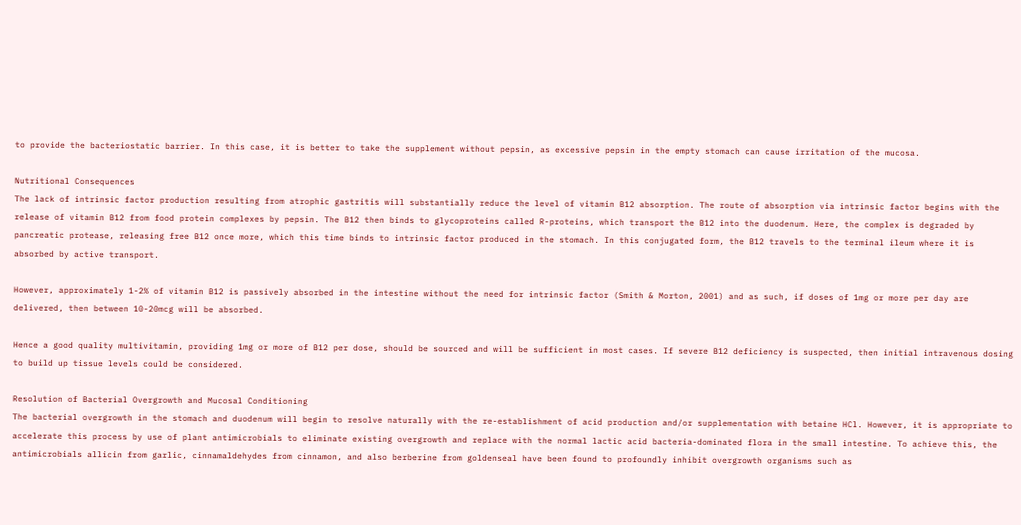to provide the bacteriostatic barrier. In this case, it is better to take the supplement without pepsin, as excessive pepsin in the empty stomach can cause irritation of the mucosa.

Nutritional Consequences
The lack of intrinsic factor production resulting from atrophic gastritis will substantially reduce the level of vitamin B12 absorption. The route of absorption via intrinsic factor begins with the release of vitamin B12 from food protein complexes by pepsin. The B12 then binds to glycoproteins called R-proteins, which transport the B12 into the duodenum. Here, the complex is degraded by pancreatic protease, releasing free B12 once more, which this time binds to intrinsic factor produced in the stomach. In this conjugated form, the B12 travels to the terminal ileum where it is absorbed by active transport.

However, approximately 1-2% of vitamin B12 is passively absorbed in the intestine without the need for intrinsic factor (Smith & Morton, 2001) and as such, if doses of 1mg or more per day are delivered, then between 10-20mcg will be absorbed.

Hence a good quality multivitamin, providing 1mg or more of B12 per dose, should be sourced and will be sufficient in most cases. If severe B12 deficiency is suspected, then initial intravenous dosing to build up tissue levels could be considered.

Resolution of Bacterial Overgrowth and Mucosal Conditioning
The bacterial overgrowth in the stomach and duodenum will begin to resolve naturally with the re-establishment of acid production and/or supplementation with betaine HCl. However, it is appropriate to accelerate this process by use of plant antimicrobials to eliminate existing overgrowth and replace with the normal lactic acid bacteria-dominated flora in the small intestine. To achieve this, the antimicrobials allicin from garlic, cinnamaldehydes from cinnamon, and also berberine from goldenseal have been found to profoundly inhibit overgrowth organisms such as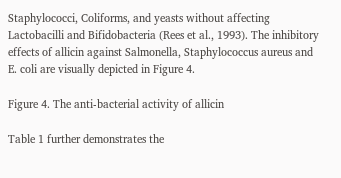Staphylococci, Coliforms, and yeasts without affecting Lactobacilli and Bifidobacteria (Rees et al., 1993). The inhibitory effects of allicin against Salmonella, Staphylococcus aureus and E. coli are visually depicted in Figure 4.

Figure 4. The anti-bacterial activity of allicin

Table 1 further demonstrates the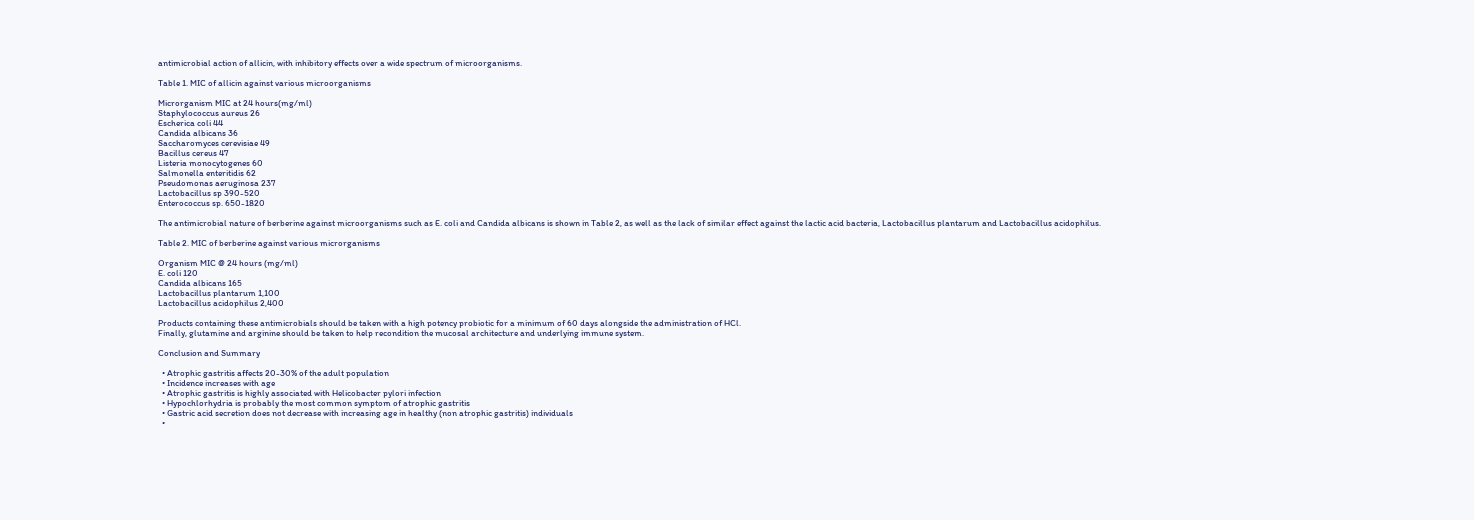antimicrobial action of allicin, with inhibitory effects over a wide spectrum of microorganisms.

Table 1. MIC of allicin against various microorganisms

Microrganism MIC at 24 hours(mg/ml)
Staphylococcus aureus 26
Escherica coli 44
Candida albicans 36
Saccharomyces cerevisiae 49
Bacillus cereus 47
Listeria monocytogenes 60
Salmonella enteritidis 62
Pseudomonas aeruginosa 237
Lactobacillus sp 390-520
Enterococcus sp. 650-1820

The antimicrobial nature of berberine against microorganisms such as E. coli and Candida albicans is shown in Table 2, as well as the lack of similar effect against the lactic acid bacteria, Lactobacillus plantarum and Lactobacillus acidophilus.

Table 2. MIC of berberine against various microrganisms

Organism MIC @ 24 hours (mg/ml)
E. coli 120
Candida albicans 165
Lactobacillus plantarum 1,100
Lactobacillus acidophilus 2,400

Products containing these antimicrobials should be taken with a high potency probiotic for a minimum of 60 days alongside the administration of HCl.
Finally, glutamine and arginine should be taken to help recondition the mucosal architecture and underlying immune system.

Conclusion and Summary

  • Atrophic gastritis affects 20-30% of the adult population
  • Incidence increases with age
  • Atrophic gastritis is highly associated with Helicobacter pylori infection
  • Hypochlorhydria is probably the most common symptom of atrophic gastritis
  • Gastric acid secretion does not decrease with increasing age in healthy (non atrophic gastritis) individuals
  •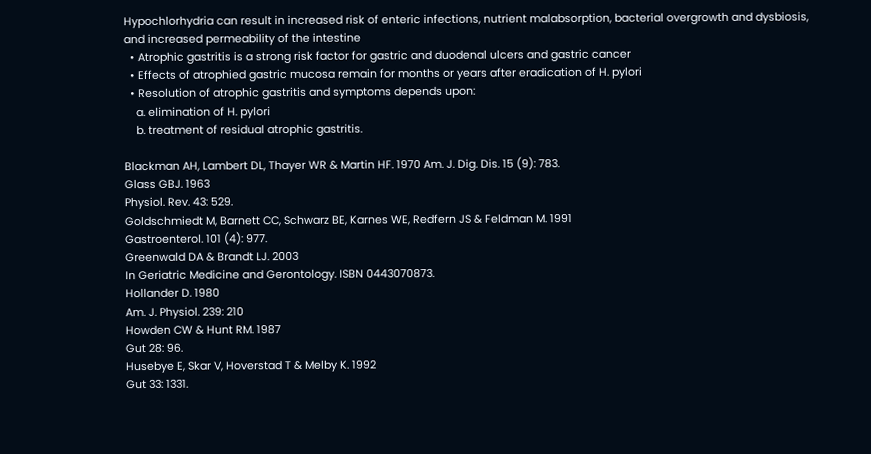Hypochlorhydria can result in increased risk of enteric infections, nutrient malabsorption, bacterial overgrowth and dysbiosis, and increased permeability of the intestine
  • Atrophic gastritis is a strong risk factor for gastric and duodenal ulcers and gastric cancer
  • Effects of atrophied gastric mucosa remain for months or years after eradication of H. pylori
  • Resolution of atrophic gastritis and symptoms depends upon:
    a. elimination of H. pylori
    b. treatment of residual atrophic gastritis.

Blackman AH, Lambert DL, Thayer WR & Martin HF. 1970 Am. J. Dig. Dis. 15 (9): 783.
Glass GBJ. 1963
Physiol. Rev. 43: 529.
Goldschmiedt M, Barnett CC, Schwarz BE, Karnes WE, Redfern JS & Feldman M. 1991
Gastroenterol. 101 (4): 977.
Greenwald DA & Brandt LJ. 2003
In Geriatric Medicine and Gerontology. ISBN 0443070873.
Hollander D. 1980
Am. J. Physiol. 239: 210
Howden CW & Hunt RM. 1987
Gut 28: 96.
Husebye E, Skar V, Hoverstad T & Melby K. 1992
Gut 33: 1331.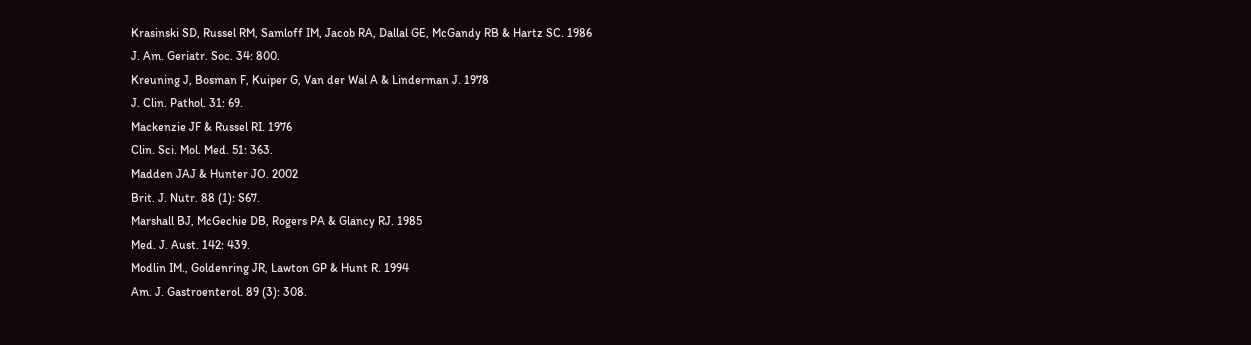Krasinski SD, Russel RM, Samloff IM, Jacob RA, Dallal GE, McGandy RB & Hartz SC. 1986
J. Am. Geriatr. Soc. 34: 800.
Kreuning J, Bosman F, Kuiper G, Van der Wal A & Linderman J. 1978
J. Clin. Pathol. 31: 69.
Mackenzie JF & Russel RI. 1976
Clin. Sci. Mol. Med. 51: 363.
Madden JAJ & Hunter JO. 2002
Brit. J. Nutr. 88 (1): S67.
Marshall BJ, McGechie DB, Rogers PA & Glancy RJ. 1985
Med. J. Aust. 142: 439.
Modlin IM., Goldenring JR, Lawton GP & Hunt R. 1994
Am. J. Gastroenterol. 89 (3): 308.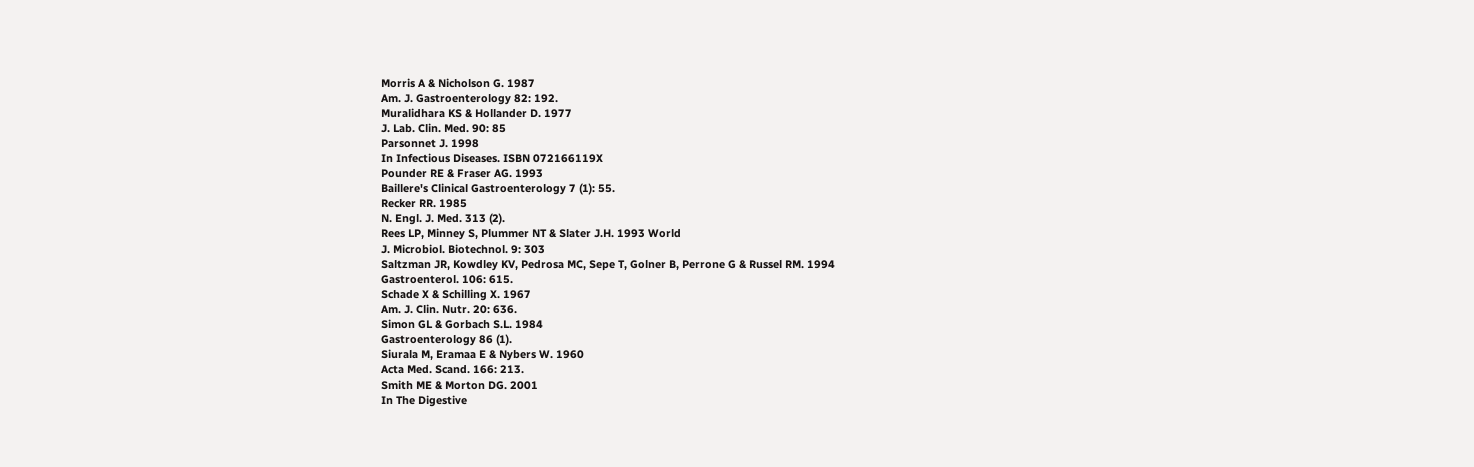Morris A & Nicholson G. 1987
Am. J. Gastroenterology 82: 192.
Muralidhara KS & Hollander D. 1977
J. Lab. Clin. Med. 90: 85
Parsonnet J. 1998
In Infectious Diseases. ISBN 072166119X
Pounder RE & Fraser AG. 1993
Baillere's Clinical Gastroenterology 7 (1): 55.
Recker RR. 1985
N. Engl. J. Med. 313 (2).
Rees LP, Minney S, Plummer NT & Slater J.H. 1993 World
J. Microbiol. Biotechnol. 9: 303
Saltzman JR, Kowdley KV, Pedrosa MC, Sepe T, Golner B, Perrone G & Russel RM. 1994
Gastroenterol. 106: 615.
Schade X & Schilling X. 1967
Am. J. Clin. Nutr. 20: 636.
Simon GL & Gorbach S.L. 1984
Gastroenterology 86 (1).
Siurala M, Eramaa E & Nybers W. 1960
Acta Med. Scand. 166: 213.
Smith ME & Morton DG. 2001
In The Digestive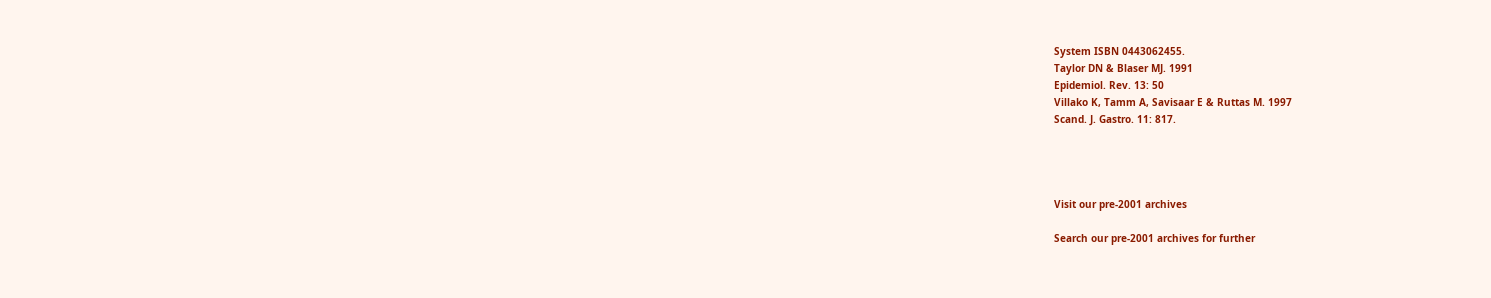System ISBN 0443062455.
Taylor DN & Blaser MJ. 1991
Epidemiol. Rev. 13: 50
Villako K, Tamm A, Savisaar E & Ruttas M. 1997
Scand. J. Gastro. 11: 817.




Visit our pre-2001 archives

Search our pre-2001 archives for further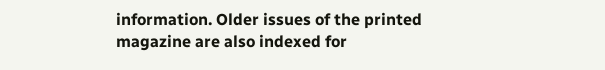information. Older issues of the printed magazine are also indexed for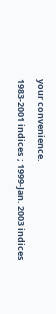your convenience.
1983-2001 indices ; 1999-Jan. 2003 indices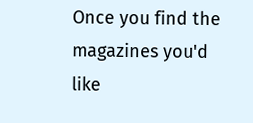Once you find the magazines you'd like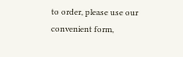to order, please use our convenient form,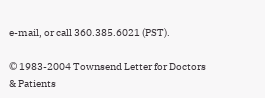e-mail, or call 360.385.6021 (PST).

© 1983-2004 Townsend Letter for Doctors & Patients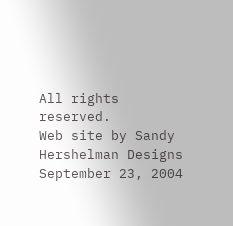All rights reserved.
Web site by Sandy Hershelman Designs
September 23, 2004